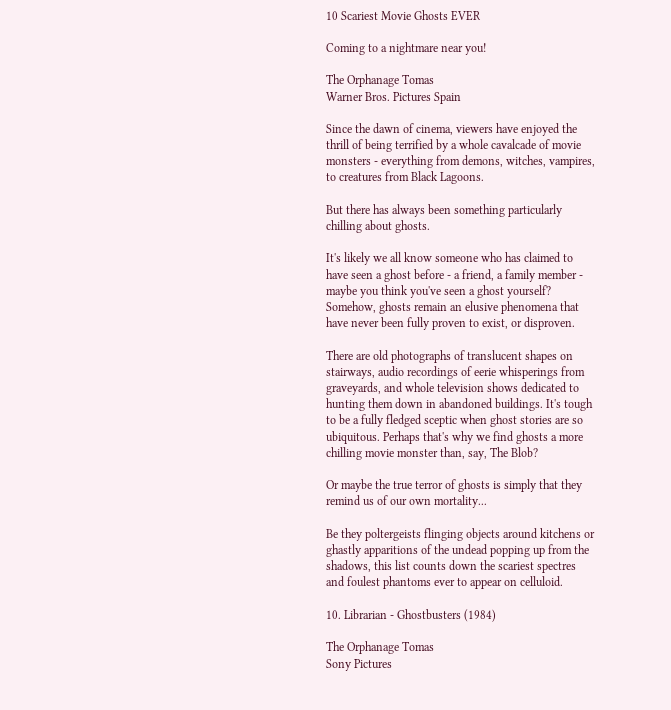10 Scariest Movie Ghosts EVER

Coming to a nightmare near you!

The Orphanage Tomas
Warner Bros. Pictures Spain

Since the dawn of cinema, viewers have enjoyed the thrill of being terrified by a whole cavalcade of movie monsters - everything from demons, witches, vampires, to creatures from Black Lagoons.

But there has always been something particularly chilling about ghosts.

It's likely we all know someone who has claimed to have seen a ghost before - a friend, a family member - maybe you think you've seen a ghost yourself? Somehow, ghosts remain an elusive phenomena that have never been fully proven to exist, or disproven.

There are old photographs of translucent shapes on stairways, audio recordings of eerie whisperings from graveyards, and whole television shows dedicated to hunting them down in abandoned buildings. It's tough to be a fully fledged sceptic when ghost stories are so ubiquitous. Perhaps that's why we find ghosts a more chilling movie monster than, say, The Blob?

Or maybe the true terror of ghosts is simply that they remind us of our own mortality...

Be they poltergeists flinging objects around kitchens or ghastly apparitions of the undead popping up from the shadows, this list counts down the scariest spectres and foulest phantoms ever to appear on celluloid.

10. Librarian - Ghostbusters (1984)

The Orphanage Tomas
Sony Pictures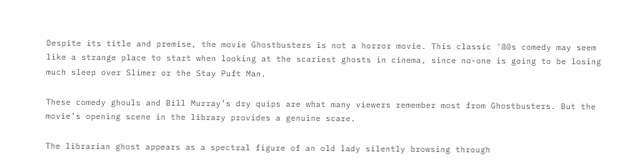Despite its title and premise, the movie Ghostbusters is not a horror movie. This classic '80s comedy may seem like a strange place to start when looking at the scariest ghosts in cinema, since no-one is going to be losing much sleep over Slimer or the Stay Puft Man.

These comedy ghouls and Bill Murray’s dry quips are what many viewers remember most from Ghostbusters. But the movie’s opening scene in the library provides a genuine scare.

The librarian ghost appears as a spectral figure of an old lady silently browsing through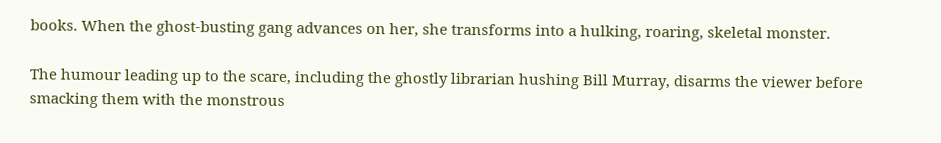books. When the ghost-busting gang advances on her, she transforms into a hulking, roaring, skeletal monster.

The humour leading up to the scare, including the ghostly librarian hushing Bill Murray, disarms the viewer before smacking them with the monstrous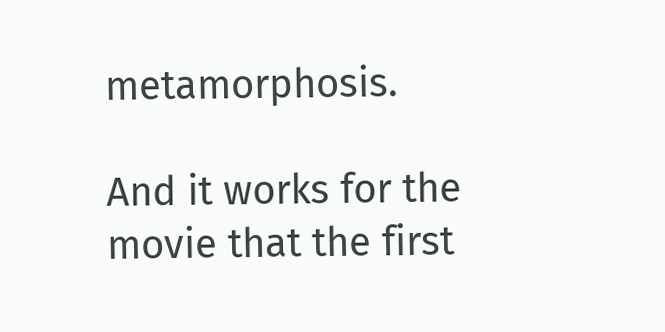metamorphosis.

And it works for the movie that the first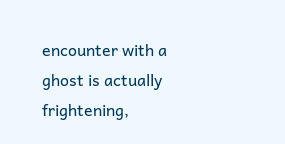encounter with a ghost is actually frightening,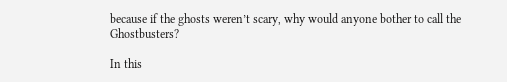because if the ghosts weren’t scary, why would anyone bother to call the Ghostbusters?

In this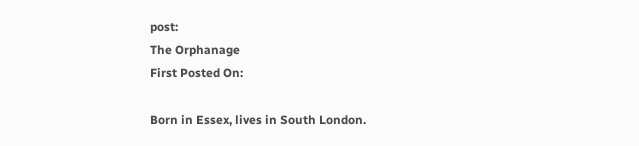post:
The Orphanage
First Posted On:

Born in Essex, lives in South London.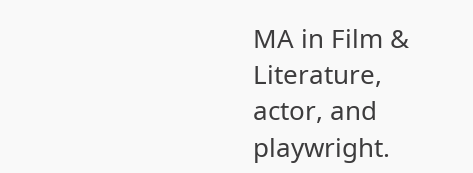MA in Film & Literature, actor, and playwright.